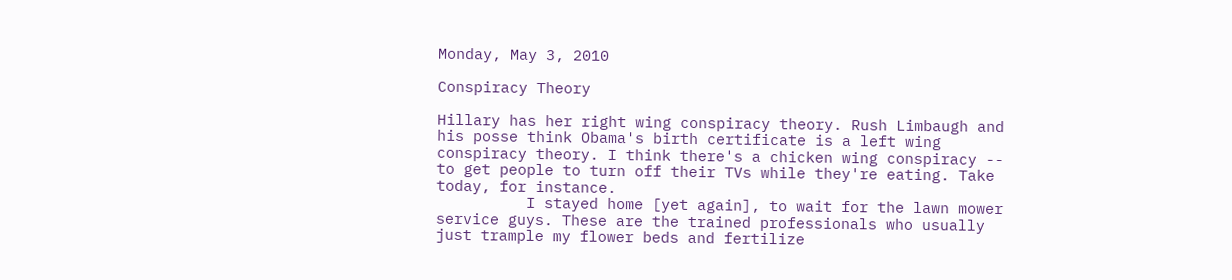Monday, May 3, 2010

Conspiracy Theory

Hillary has her right wing conspiracy theory. Rush Limbaugh and his posse think Obama's birth certificate is a left wing conspiracy theory. I think there's a chicken wing conspiracy -- to get people to turn off their TVs while they're eating. Take today, for instance.
          I stayed home [yet again], to wait for the lawn mower service guys. These are the trained professionals who usually just trample my flower beds and fertilize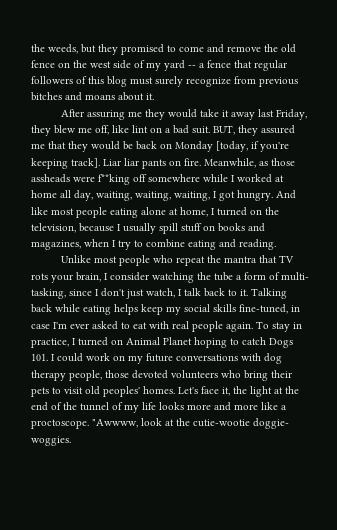the weeds, but they promised to come and remove the old fence on the west side of my yard -- a fence that regular followers of this blog must surely recognize from previous bitches and moans about it.
          After assuring me they would take it away last Friday, they blew me off, like lint on a bad suit. BUT, they assured me that they would be back on Monday [today, if you're keeping track]. Liar liar pants on fire. Meanwhile, as those assheads were f**king off somewhere while I worked at home all day, waiting, waiting, waiting, I got hungry. And like most people eating alone at home, I turned on the television, because I usually spill stuff on books and magazines, when I try to combine eating and reading.
          Unlike most people who repeat the mantra that TV rots your brain, I consider watching the tube a form of multi-tasking, since I don't just watch, I talk back to it. Talking back while eating helps keep my social skills fine-tuned, in case I'm ever asked to eat with real people again. To stay in practice, I turned on Animal Planet hoping to catch Dogs 101. I could work on my future conversations with dog therapy people, those devoted volunteers who bring their pets to visit old peoples' homes. Let's face it, the light at the end of the tunnel of my life looks more and more like a proctoscope. "Awwww, look at the cutie-wootie doggie-woggies.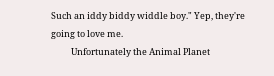Such an iddy biddy widdle boy." Yep, they're going to love me.
          Unfortunately the Animal Planet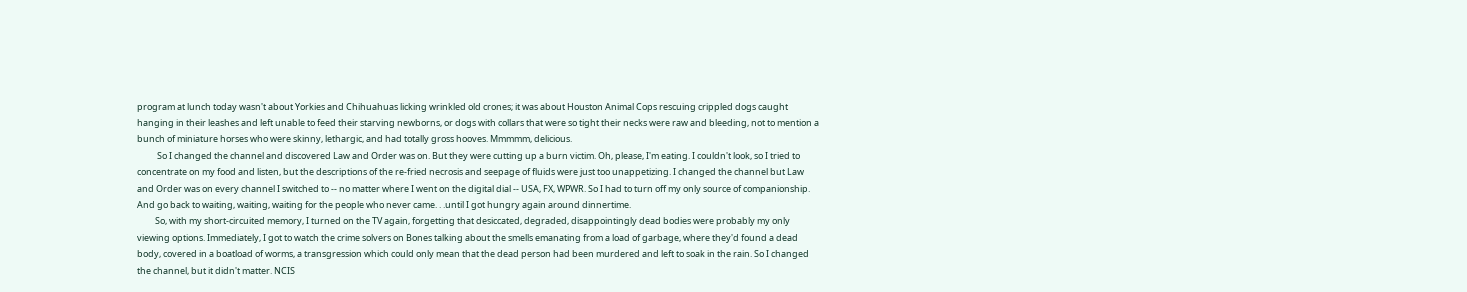program at lunch today wasn't about Yorkies and Chihuahuas licking wrinkled old crones; it was about Houston Animal Cops rescuing crippled dogs caught hanging in their leashes and left unable to feed their starving newborns, or dogs with collars that were so tight their necks were raw and bleeding, not to mention a bunch of miniature horses who were skinny, lethargic, and had totally gross hooves. Mmmmm, delicious.
          So I changed the channel and discovered Law and Order was on. But they were cutting up a burn victim. Oh, please, I'm eating. I couldn't look, so I tried to concentrate on my food and listen, but the descriptions of the re-fried necrosis and seepage of fluids were just too unappetizing. I changed the channel but Law and Order was on every channel I switched to -- no matter where I went on the digital dial -- USA, FX, WPWR. So I had to turn off my only source of companionship. And go back to waiting, waiting, waiting for the people who never came. . .until I got hungry again around dinnertime.
         So, with my short-circuited memory, I turned on the TV again, forgetting that desiccated, degraded, disappointingly dead bodies were probably my only viewing options. Immediately, I got to watch the crime solvers on Bones talking about the smells emanating from a load of garbage, where they'd found a dead body, covered in a boatload of worms, a transgression which could only mean that the dead person had been murdered and left to soak in the rain. So I changed the channel, but it didn't matter. NCIS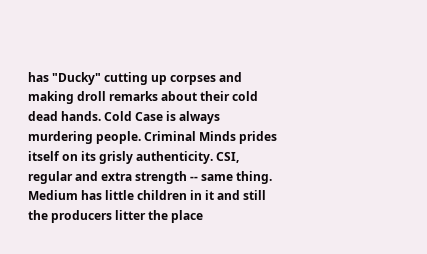has "Ducky" cutting up corpses and making droll remarks about their cold dead hands. Cold Case is always murdering people. Criminal Minds prides itself on its grisly authenticity. CSI, regular and extra strength -- same thing. Medium has little children in it and still the producers litter the place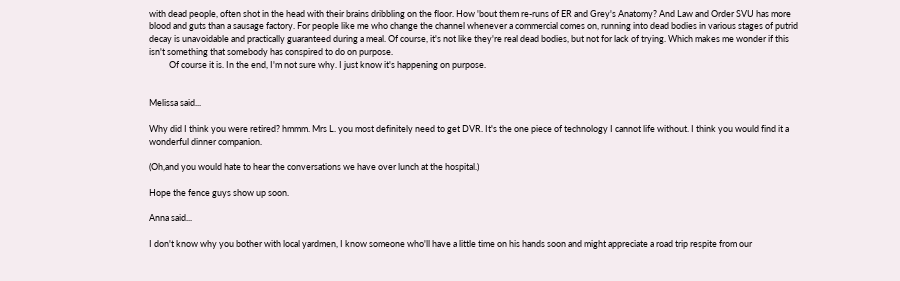with dead people, often shot in the head with their brains dribbling on the floor. How 'bout them re-runs of ER and Grey's Anatomy? And Law and Order SVU has more blood and guts than a sausage factory. For people like me who change the channel whenever a commercial comes on, running into dead bodies in various stages of putrid decay is unavoidable and practically guaranteed during a meal. Of course, it's not like they're real dead bodies, but not for lack of trying. Which makes me wonder if this isn't something that somebody has conspired to do on purpose.
          Of course it is. In the end, I'm not sure why. I just know it's happening on purpose.


Melissa said...

Why did I think you were retired? hmmm. Mrs L. you most definitely need to get DVR. It's the one piece of technology I cannot life without. I think you would find it a wonderful dinner companion.

(Oh,and you would hate to hear the conversations we have over lunch at the hospital.)

Hope the fence guys show up soon.

Anna said...

I don't know why you bother with local yardmen, I know someone who'll have a little time on his hands soon and might appreciate a road trip respite from our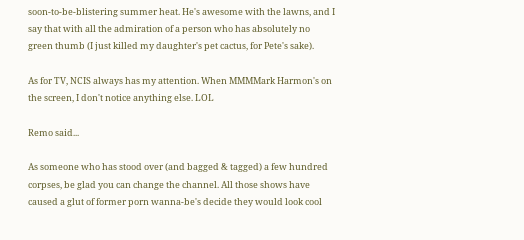soon-to-be-blistering summer heat. He's awesome with the lawns, and I say that with all the admiration of a person who has absolutely no green thumb (I just killed my daughter's pet cactus, for Pete's sake).

As for TV, NCIS always has my attention. When MMMMark Harmon's on the screen, I don't notice anything else. LOL

Remo said...

As someone who has stood over (and bagged & tagged) a few hundred corpses, be glad you can change the channel. All those shows have caused a glut of former porn wanna-be's decide they would look cool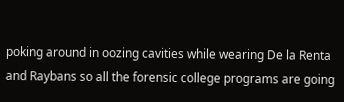poking around in oozing cavities while wearing De la Renta and Raybans so all the forensic college programs are going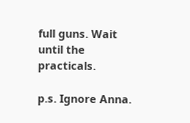full guns. Wait until the practicals.

p.s. Ignore Anna.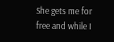She gets me for free and while I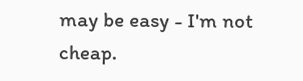may be easy - I'm not cheap.